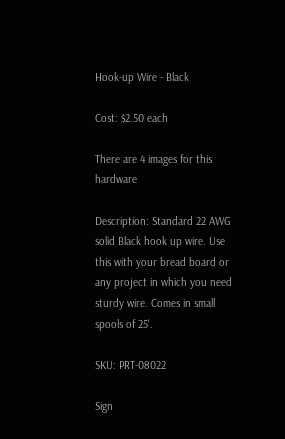Hook-up Wire - Black

Cost: $2.50 each

There are 4 images for this hardware

Description: Standard 22 AWG solid Black hook up wire. Use this with your bread board or any project in which you need sturdy wire. Comes in small spools of 25'.

SKU: PRT-08022

Sign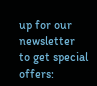up for our newsletter
to get special offers: